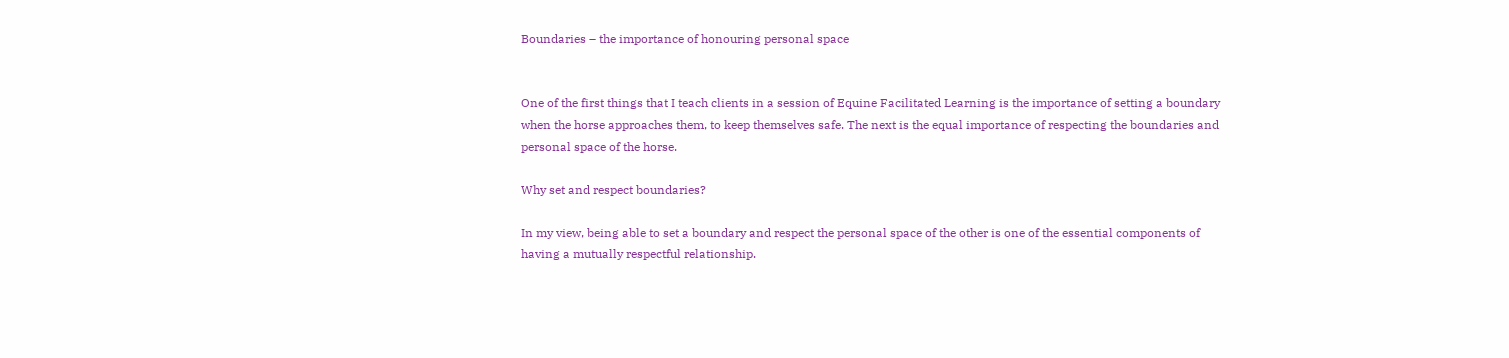Boundaries – the importance of honouring personal space


One of the first things that I teach clients in a session of Equine Facilitated Learning is the importance of setting a boundary when the horse approaches them, to keep themselves safe. The next is the equal importance of respecting the boundaries and personal space of the horse.

Why set and respect boundaries?

In my view, being able to set a boundary and respect the personal space of the other is one of the essential components of having a mutually respectful relationship.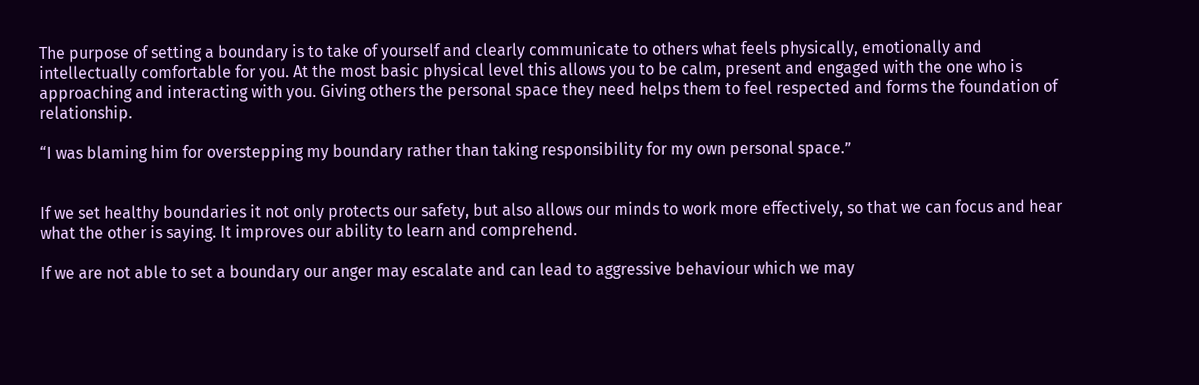The purpose of setting a boundary is to take of yourself and clearly communicate to others what feels physically, emotionally and intellectually comfortable for you. At the most basic physical level this allows you to be calm, present and engaged with the one who is approaching and interacting with you. Giving others the personal space they need helps them to feel respected and forms the foundation of relationship.

“I was blaming him for overstepping my boundary rather than taking responsibility for my own personal space.”


If we set healthy boundaries it not only protects our safety, but also allows our minds to work more effectively, so that we can focus and hear what the other is saying. It improves our ability to learn and comprehend.

If we are not able to set a boundary our anger may escalate and can lead to aggressive behaviour which we may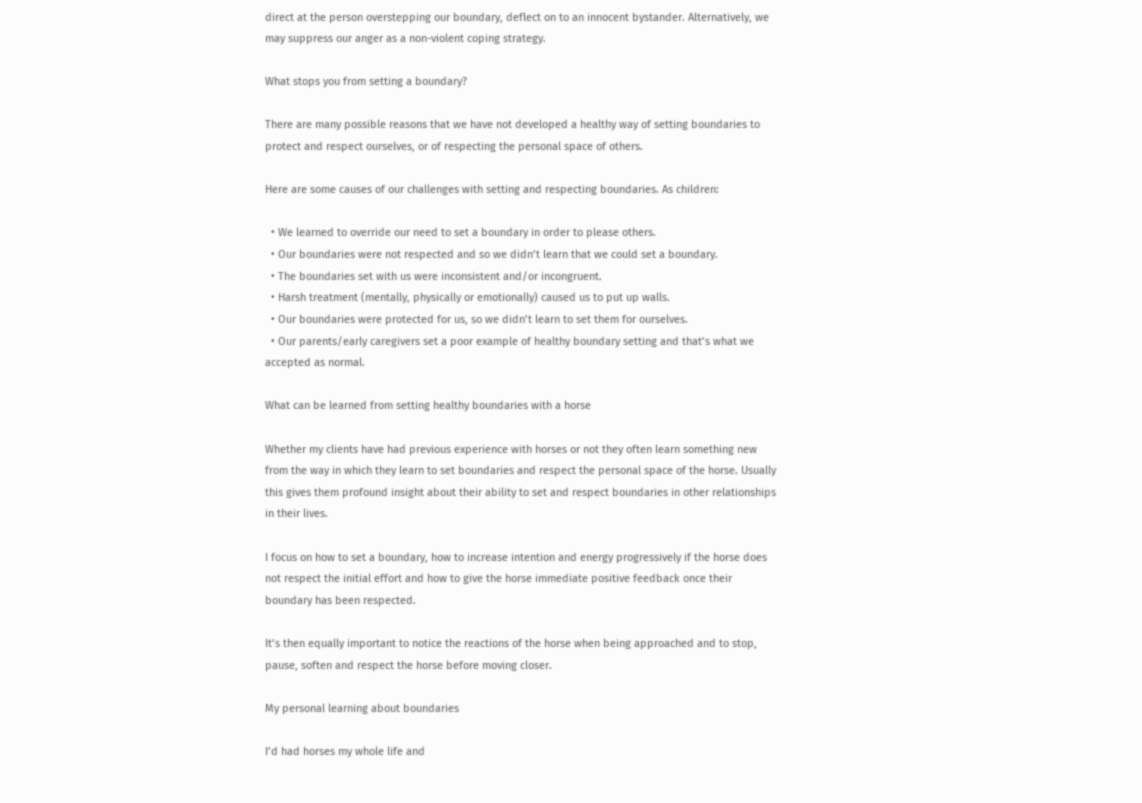direct at the person overstepping our boundary, deflect on to an innocent bystander. Alternatively, we may suppress our anger as a non-violent coping strategy.

What stops you from setting a boundary?

There are many possible reasons that we have not developed a healthy way of setting boundaries to protect and respect ourselves, or of respecting the personal space of others.

Here are some causes of our challenges with setting and respecting boundaries. As children:

  • We learned to override our need to set a boundary in order to please others.
  • Our boundaries were not respected and so we didn’t learn that we could set a boundary.
  • The boundaries set with us were inconsistent and/or incongruent.
  • Harsh treatment (mentally, physically or emotionally) caused us to put up walls.
  • Our boundaries were protected for us, so we didn’t learn to set them for ourselves.
  • Our parents/early caregivers set a poor example of healthy boundary setting and that’s what we accepted as normal.

What can be learned from setting healthy boundaries with a horse

Whether my clients have had previous experience with horses or not they often learn something new from the way in which they learn to set boundaries and respect the personal space of the horse. Usually this gives them profound insight about their ability to set and respect boundaries in other relationships in their lives.

I focus on how to set a boundary, how to increase intention and energy progressively if the horse does not respect the initial effort and how to give the horse immediate positive feedback once their boundary has been respected.

It’s then equally important to notice the reactions of the horse when being approached and to stop, pause, soften and respect the horse before moving closer.

My personal learning about boundaries

I’d had horses my whole life and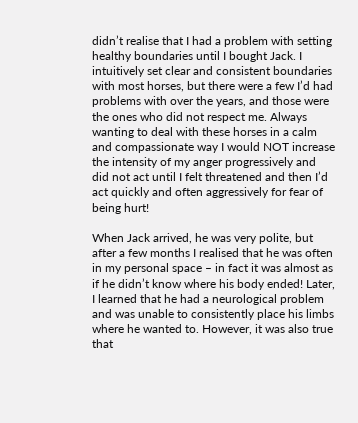didn’t realise that I had a problem with setting healthy boundaries until I bought Jack. I intuitively set clear and consistent boundaries with most horses, but there were a few I’d had problems with over the years, and those were the ones who did not respect me. Always wanting to deal with these horses in a calm and compassionate way I would NOT increase the intensity of my anger progressively and did not act until I felt threatened and then I’d act quickly and often aggressively for fear of being hurt!

When Jack arrived, he was very polite, but after a few months I realised that he was often in my personal space – in fact it was almost as if he didn’t know where his body ended! Later, I learned that he had a neurological problem and was unable to consistently place his limbs where he wanted to. However, it was also true that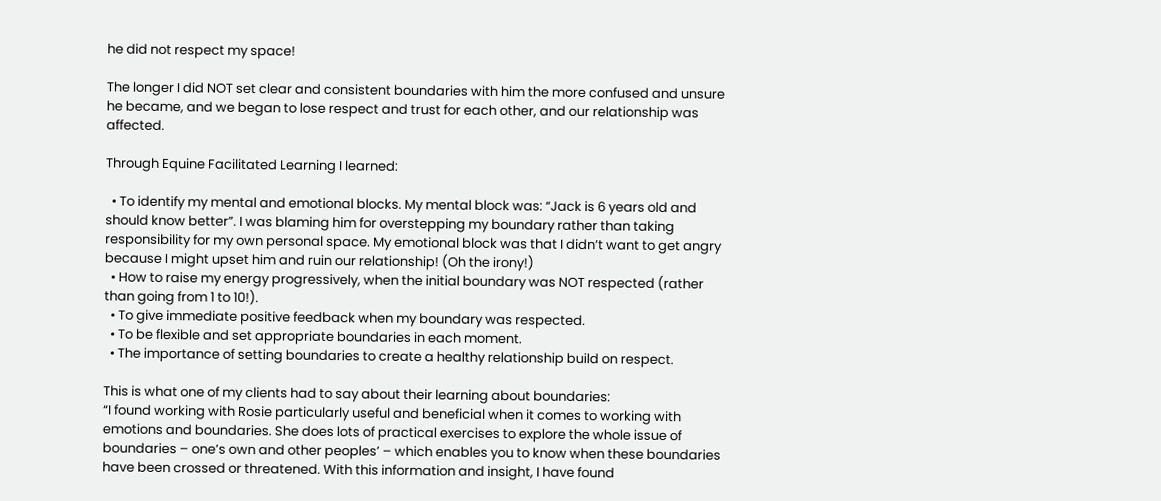he did not respect my space!

The longer I did NOT set clear and consistent boundaries with him the more confused and unsure he became, and we began to lose respect and trust for each other, and our relationship was affected.

Through Equine Facilitated Learning I learned:

  • To identify my mental and emotional blocks. My mental block was: “Jack is 6 years old and should know better”. I was blaming him for overstepping my boundary rather than taking responsibility for my own personal space. My emotional block was that I didn’t want to get angry because I might upset him and ruin our relationship! (Oh the irony!)
  • How to raise my energy progressively, when the initial boundary was NOT respected (rather than going from 1 to 10!).
  • To give immediate positive feedback when my boundary was respected.
  • To be flexible and set appropriate boundaries in each moment.
  • The importance of setting boundaries to create a healthy relationship build on respect.

This is what one of my clients had to say about their learning about boundaries:
“I found working with Rosie particularly useful and beneficial when it comes to working with emotions and boundaries. She does lots of practical exercises to explore the whole issue of boundaries – one’s own and other peoples’ – which enables you to know when these boundaries have been crossed or threatened. With this information and insight, I have found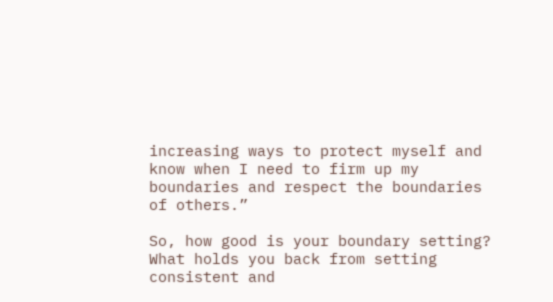increasing ways to protect myself and know when I need to firm up my boundaries and respect the boundaries of others.”

So, how good is your boundary setting?
What holds you back from setting consistent and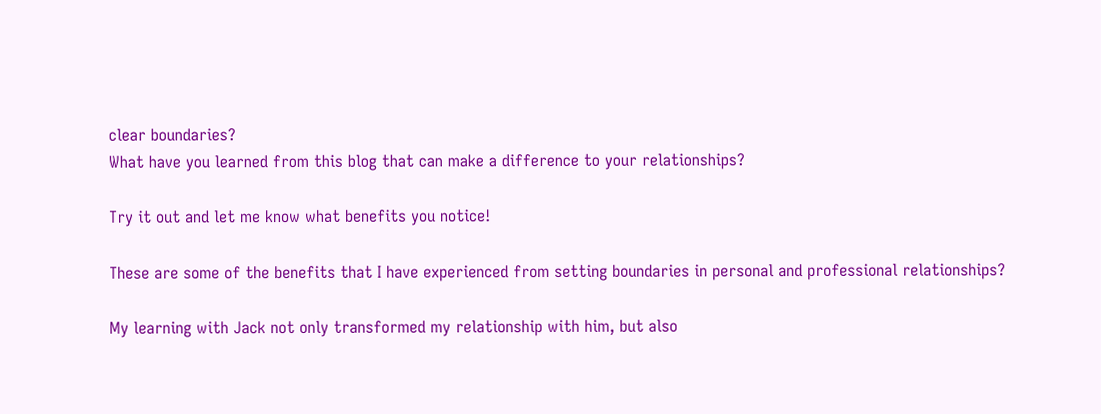clear boundaries?
What have you learned from this blog that can make a difference to your relationships?

Try it out and let me know what benefits you notice!

These are some of the benefits that I have experienced from setting boundaries in personal and professional relationships?

My learning with Jack not only transformed my relationship with him, but also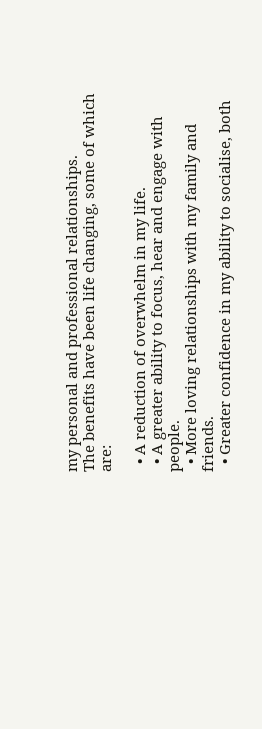my personal and professional relationships.
The benefits have been life changing, some of which are:

  • A reduction of overwhelm in my life.
  • A greater ability to focus, hear and engage with people.
  • More loving relationships with my family and friends.
  • Greater confidence in my ability to socialise, both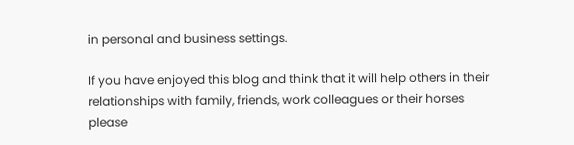in personal and business settings.

If you have enjoyed this blog and think that it will help others in their relationships with family, friends, work colleagues or their horses please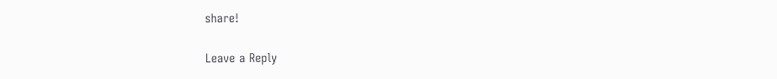share!

Leave a Reply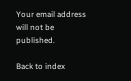Your email address will not be published.

Back to index